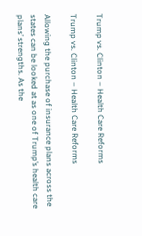Trump vs. Clinton – Health Care Reforms

Trump vs. Clinton – Health Care Reforms

Allowing the purchase of insurance plans across the states can be looked at as one of Trump’s health care plans’ strengths. As the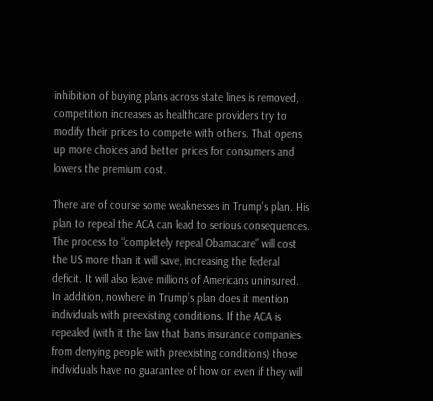inhibition of buying plans across state lines is removed, competition increases as healthcare providers try to modify their prices to compete with others. That opens up more choices and better prices for consumers and lowers the premium cost.

There are of course some weaknesses in Trump’s plan. His plan to repeal the ACA can lead to serious consequences. The process to “completely repeal Obamacare” will cost the US more than it will save, increasing the federal deficit. It will also leave millions of Americans uninsured. In addition, nowhere in Trump’s plan does it mention individuals with preexisting conditions. If the ACA is repealed (with it the law that bans insurance companies from denying people with preexisting conditions) those individuals have no guarantee of how or even if they will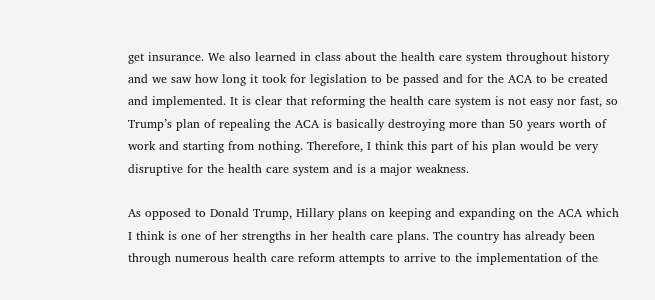get insurance. We also learned in class about the health care system throughout history and we saw how long it took for legislation to be passed and for the ACA to be created and implemented. It is clear that reforming the health care system is not easy nor fast, so Trump’s plan of repealing the ACA is basically destroying more than 50 years worth of work and starting from nothing. Therefore, I think this part of his plan would be very disruptive for the health care system and is a major weakness.

As opposed to Donald Trump, Hillary plans on keeping and expanding on the ACA which I think is one of her strengths in her health care plans. The country has already been through numerous health care reform attempts to arrive to the implementation of the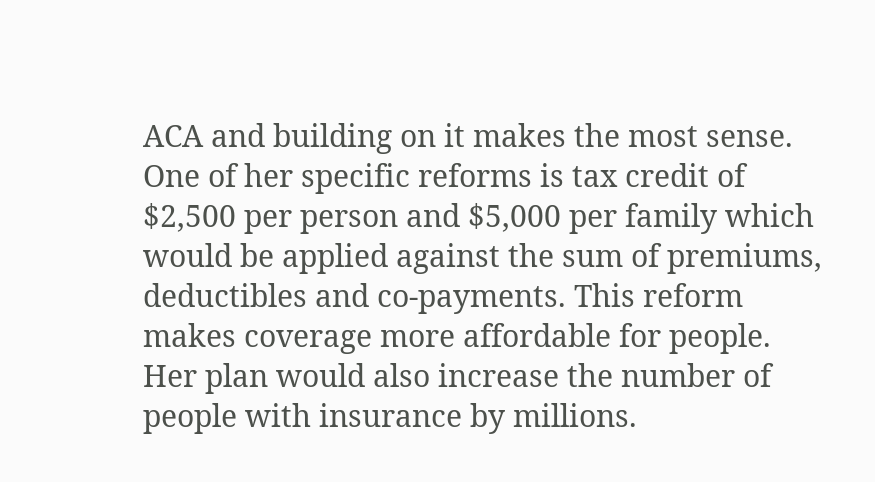ACA and building on it makes the most sense. One of her specific reforms is tax credit of $2,500 per person and $5,000 per family which would be applied against the sum of premiums, deductibles and co-payments. This reform makes coverage more affordable for people. Her plan would also increase the number of people with insurance by millions.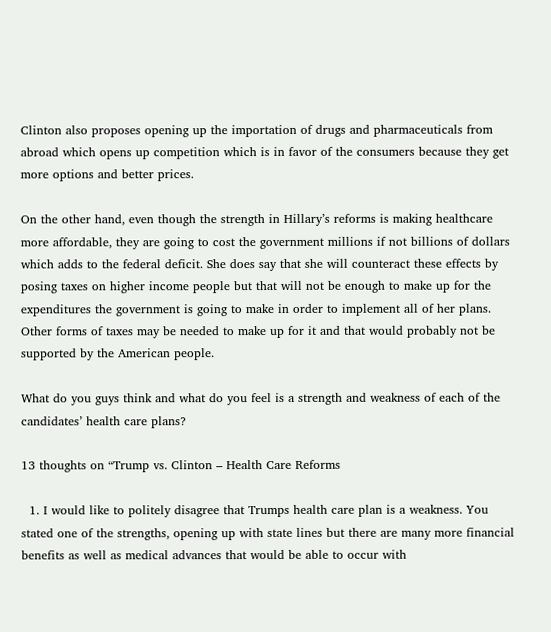Clinton also proposes opening up the importation of drugs and pharmaceuticals from abroad which opens up competition which is in favor of the consumers because they get more options and better prices.

On the other hand, even though the strength in Hillary’s reforms is making healthcare more affordable, they are going to cost the government millions if not billions of dollars which adds to the federal deficit. She does say that she will counteract these effects by posing taxes on higher income people but that will not be enough to make up for the expenditures the government is going to make in order to implement all of her plans. Other forms of taxes may be needed to make up for it and that would probably not be supported by the American people.

What do you guys think and what do you feel is a strength and weakness of each of the candidates’ health care plans?

13 thoughts on “Trump vs. Clinton – Health Care Reforms

  1. I would like to politely disagree that Trumps health care plan is a weakness. You stated one of the strengths, opening up with state lines but there are many more financial benefits as well as medical advances that would be able to occur with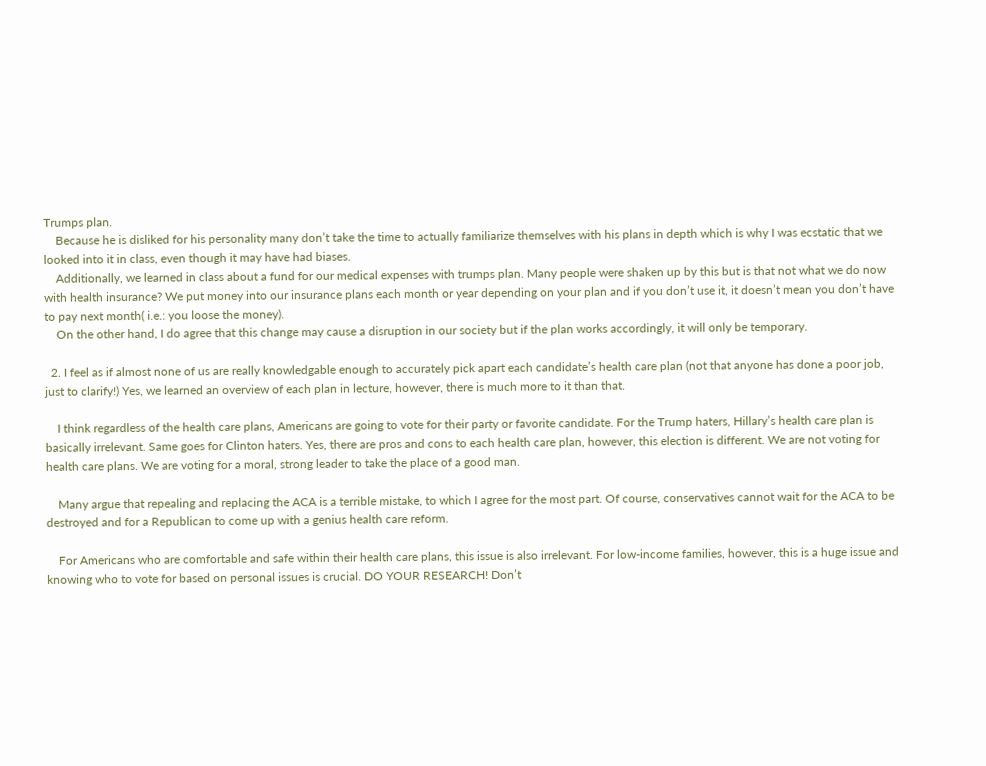Trumps plan.
    Because he is disliked for his personality many don’t take the time to actually familiarize themselves with his plans in depth which is why I was ecstatic that we looked into it in class, even though it may have had biases.
    Additionally, we learned in class about a fund for our medical expenses with trumps plan. Many people were shaken up by this but is that not what we do now with health insurance? We put money into our insurance plans each month or year depending on your plan and if you don’t use it, it doesn’t mean you don’t have to pay next month( i.e.: you loose the money).
    On the other hand, I do agree that this change may cause a disruption in our society but if the plan works accordingly, it will only be temporary.

  2. I feel as if almost none of us are really knowledgable enough to accurately pick apart each candidate’s health care plan (not that anyone has done a poor job, just to clarify!) Yes, we learned an overview of each plan in lecture, however, there is much more to it than that.

    I think regardless of the health care plans, Americans are going to vote for their party or favorite candidate. For the Trump haters, Hillary’s health care plan is basically irrelevant. Same goes for Clinton haters. Yes, there are pros and cons to each health care plan, however, this election is different. We are not voting for health care plans. We are voting for a moral, strong leader to take the place of a good man.

    Many argue that repealing and replacing the ACA is a terrible mistake, to which I agree for the most part. Of course, conservatives cannot wait for the ACA to be destroyed and for a Republican to come up with a genius health care reform.

    For Americans who are comfortable and safe within their health care plans, this issue is also irrelevant. For low-income families, however, this is a huge issue and knowing who to vote for based on personal issues is crucial. DO YOUR RESEARCH! Don’t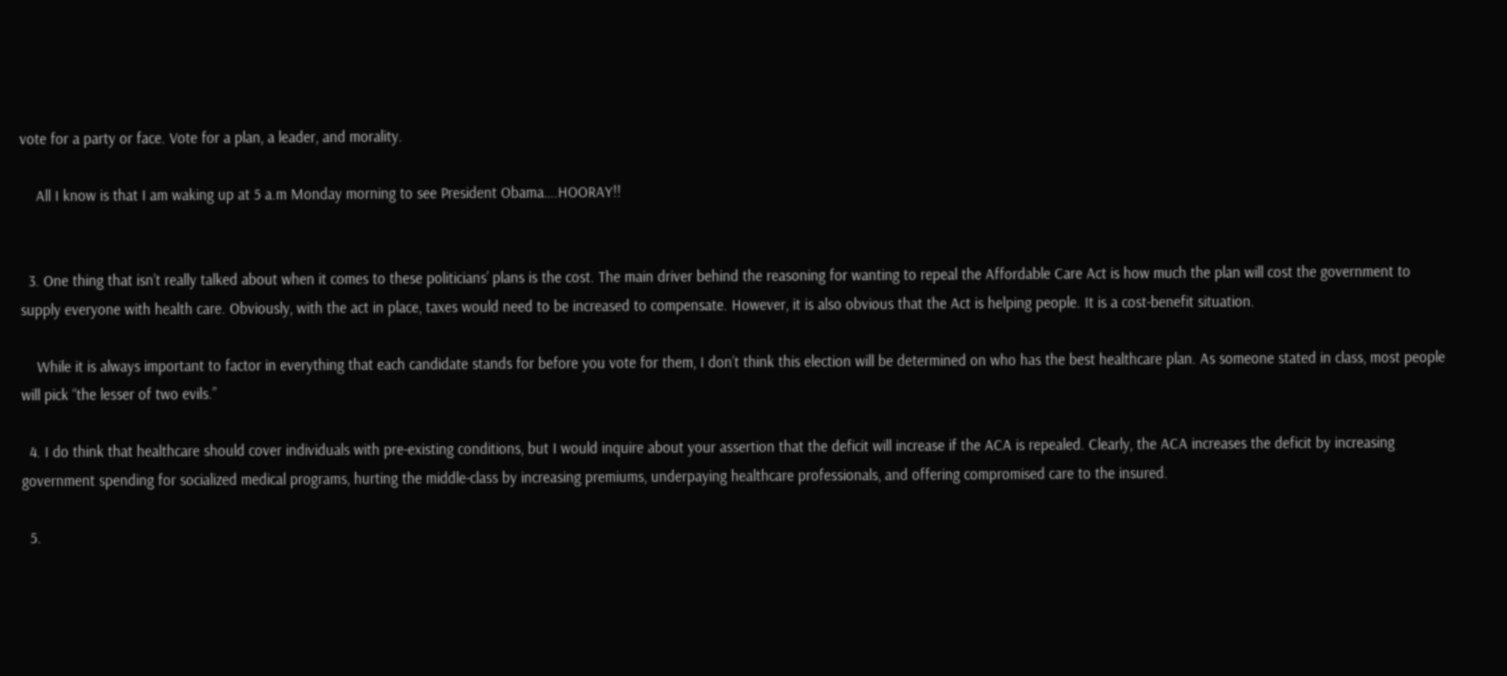vote for a party or face. Vote for a plan, a leader, and morality.

    All I know is that I am waking up at 5 a.m Monday morning to see President Obama….HOORAY!!


  3. One thing that isn’t really talked about when it comes to these politicians’ plans is the cost. The main driver behind the reasoning for wanting to repeal the Affordable Care Act is how much the plan will cost the government to supply everyone with health care. Obviously, with the act in place, taxes would need to be increased to compensate. However, it is also obvious that the Act is helping people. It is a cost-benefit situation.

    While it is always important to factor in everything that each candidate stands for before you vote for them, I don’t think this election will be determined on who has the best healthcare plan. As someone stated in class, most people will pick “the lesser of two evils.”

  4. I do think that healthcare should cover individuals with pre-existing conditions, but I would inquire about your assertion that the deficit will increase if the ACA is repealed. Clearly, the ACA increases the deficit by increasing government spending for socialized medical programs, hurting the middle-class by increasing premiums, underpaying healthcare professionals, and offering compromised care to the insured.

  5.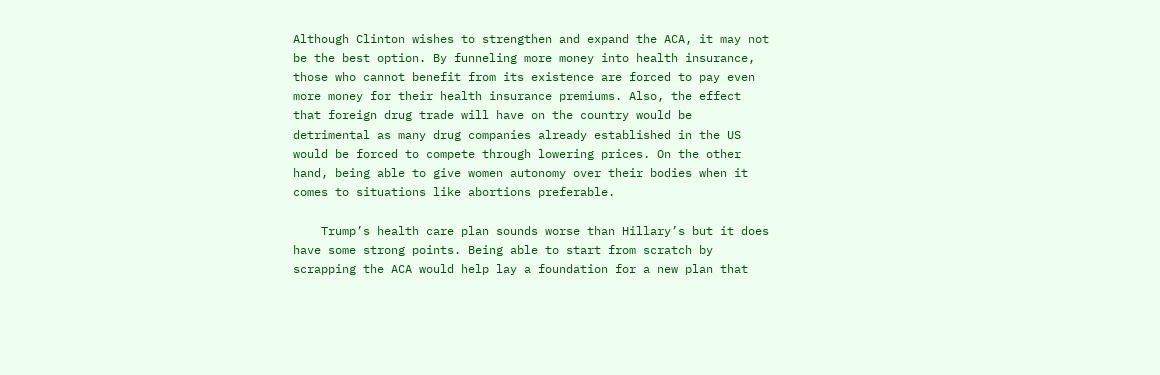Although Clinton wishes to strengthen and expand the ACA, it may not be the best option. By funneling more money into health insurance, those who cannot benefit from its existence are forced to pay even more money for their health insurance premiums. Also, the effect that foreign drug trade will have on the country would be detrimental as many drug companies already established in the US would be forced to compete through lowering prices. On the other hand, being able to give women autonomy over their bodies when it comes to situations like abortions preferable.

    Trump’s health care plan sounds worse than Hillary’s but it does have some strong points. Being able to start from scratch by scrapping the ACA would help lay a foundation for a new plan that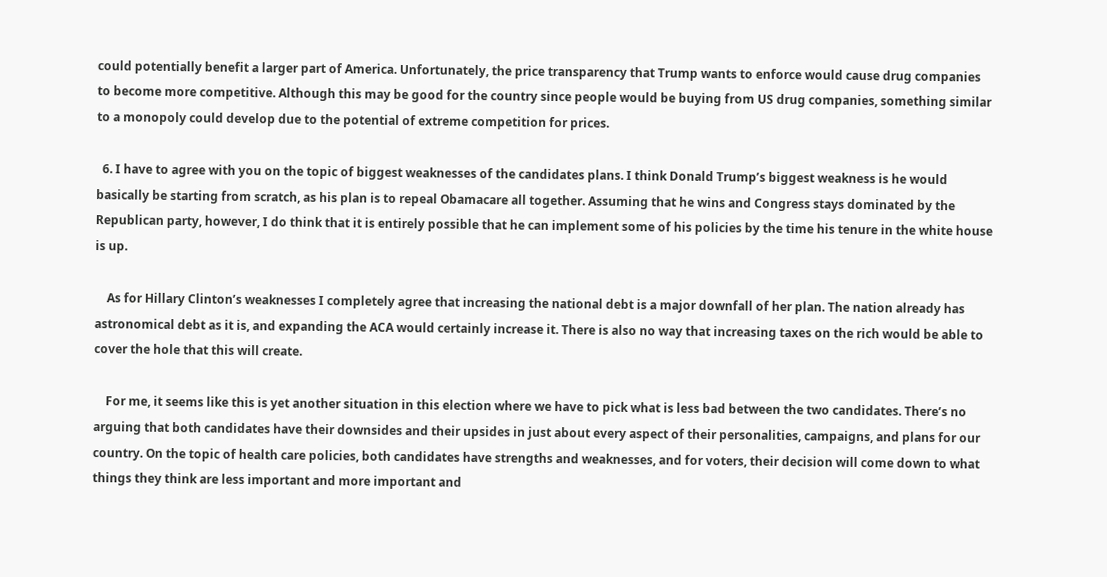could potentially benefit a larger part of America. Unfortunately, the price transparency that Trump wants to enforce would cause drug companies to become more competitive. Although this may be good for the country since people would be buying from US drug companies, something similar to a monopoly could develop due to the potential of extreme competition for prices.

  6. I have to agree with you on the topic of biggest weaknesses of the candidates plans. I think Donald Trump’s biggest weakness is he would basically be starting from scratch, as his plan is to repeal Obamacare all together. Assuming that he wins and Congress stays dominated by the Republican party, however, I do think that it is entirely possible that he can implement some of his policies by the time his tenure in the white house is up.

    As for Hillary Clinton’s weaknesses I completely agree that increasing the national debt is a major downfall of her plan. The nation already has astronomical debt as it is, and expanding the ACA would certainly increase it. There is also no way that increasing taxes on the rich would be able to cover the hole that this will create.

    For me, it seems like this is yet another situation in this election where we have to pick what is less bad between the two candidates. There’s no arguing that both candidates have their downsides and their upsides in just about every aspect of their personalities, campaigns, and plans for our country. On the topic of health care policies, both candidates have strengths and weaknesses, and for voters, their decision will come down to what things they think are less important and more important and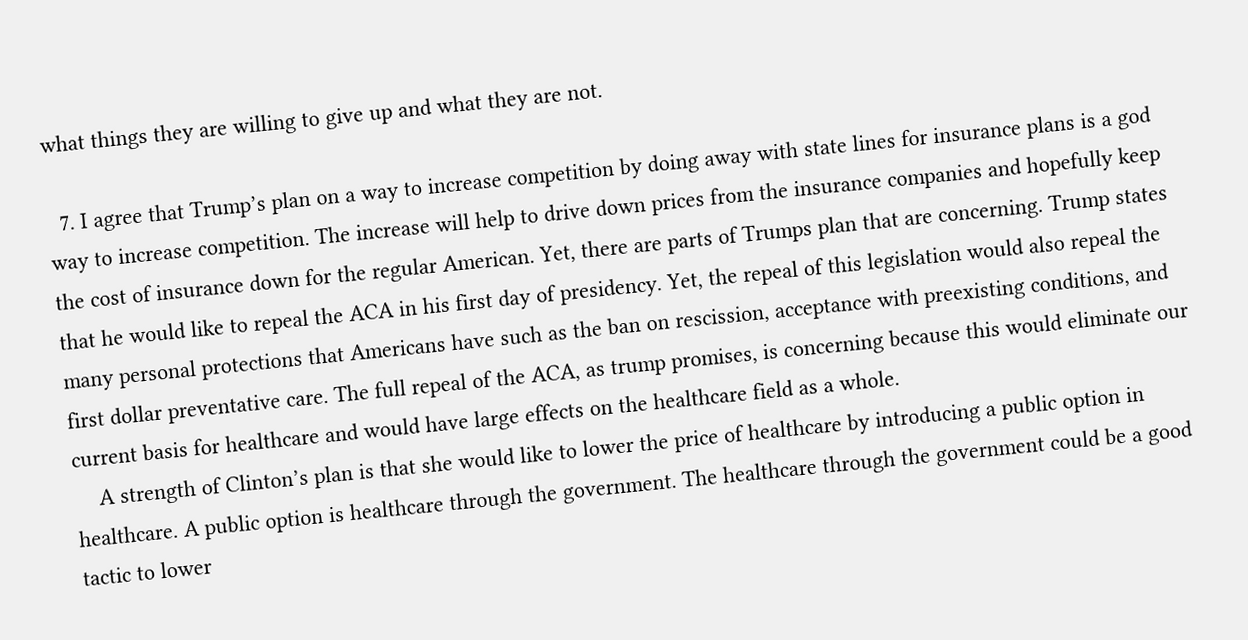what things they are willing to give up and what they are not.

  7. I agree that Trump’s plan on a way to increase competition by doing away with state lines for insurance plans is a god way to increase competition. The increase will help to drive down prices from the insurance companies and hopefully keep the cost of insurance down for the regular American. Yet, there are parts of Trumps plan that are concerning. Trump states that he would like to repeal the ACA in his first day of presidency. Yet, the repeal of this legislation would also repeal the many personal protections that Americans have such as the ban on rescission, acceptance with preexisting conditions, and first dollar preventative care. The full repeal of the ACA, as trump promises, is concerning because this would eliminate our current basis for healthcare and would have large effects on the healthcare field as a whole.
    A strength of Clinton’s plan is that she would like to lower the price of healthcare by introducing a public option in healthcare. A public option is healthcare through the government. The healthcare through the government could be a good tactic to lower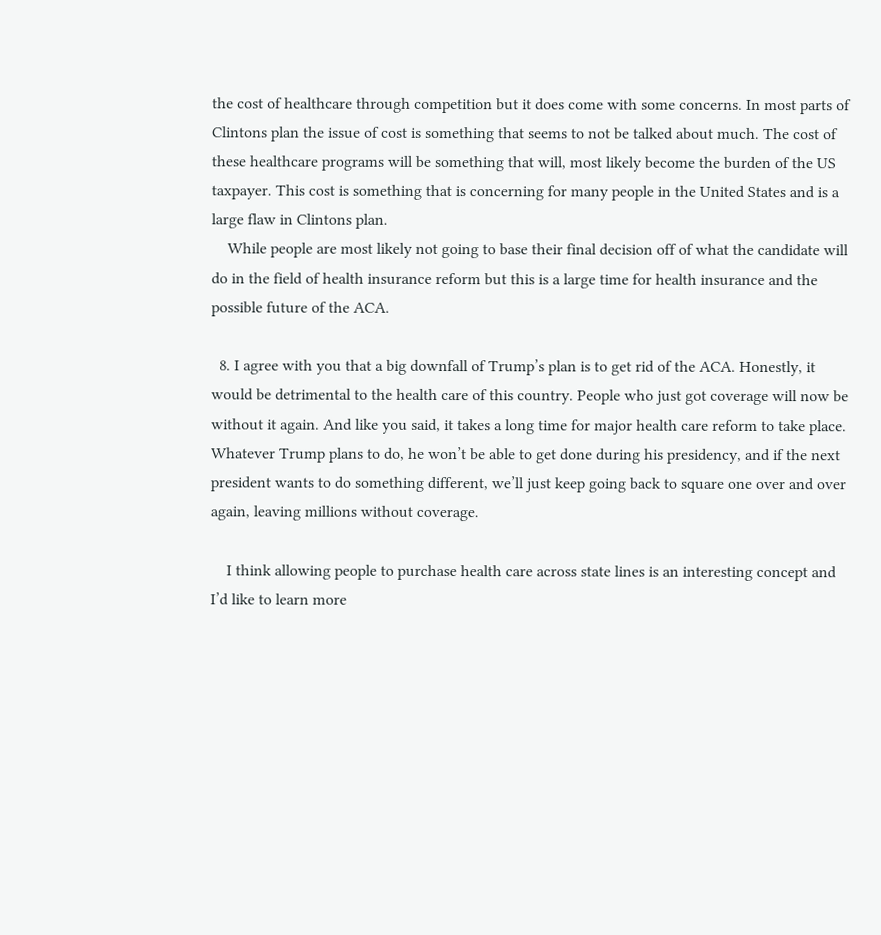the cost of healthcare through competition but it does come with some concerns. In most parts of Clintons plan the issue of cost is something that seems to not be talked about much. The cost of these healthcare programs will be something that will, most likely become the burden of the US taxpayer. This cost is something that is concerning for many people in the United States and is a large flaw in Clintons plan.
    While people are most likely not going to base their final decision off of what the candidate will do in the field of health insurance reform but this is a large time for health insurance and the possible future of the ACA.

  8. I agree with you that a big downfall of Trump’s plan is to get rid of the ACA. Honestly, it would be detrimental to the health care of this country. People who just got coverage will now be without it again. And like you said, it takes a long time for major health care reform to take place. Whatever Trump plans to do, he won’t be able to get done during his presidency, and if the next president wants to do something different, we’ll just keep going back to square one over and over again, leaving millions without coverage.

    I think allowing people to purchase health care across state lines is an interesting concept and I’d like to learn more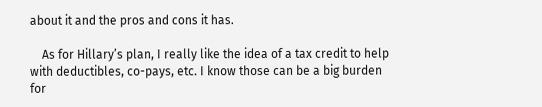about it and the pros and cons it has.

    As for Hillary’s plan, I really like the idea of a tax credit to help with deductibles, co-pays, etc. I know those can be a big burden for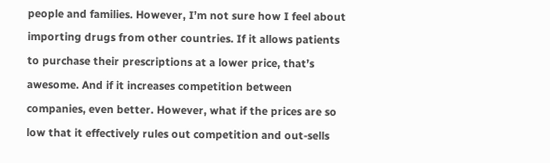people and families. However, I’m not sure how I feel about importing drugs from other countries. If it allows patients to purchase their prescriptions at a lower price, that’s awesome. And if it increases competition between companies, even better. However, what if the prices are so low that it effectively rules out competition and out-sells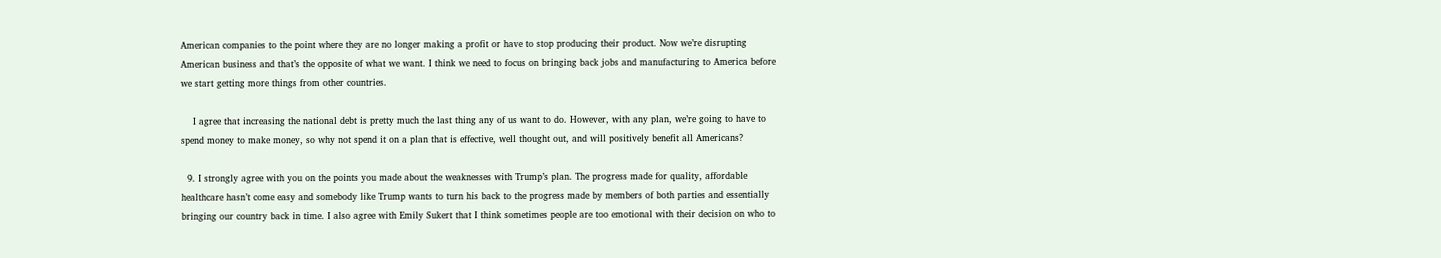American companies to the point where they are no longer making a profit or have to stop producing their product. Now we’re disrupting American business and that’s the opposite of what we want. I think we need to focus on bringing back jobs and manufacturing to America before we start getting more things from other countries.

    I agree that increasing the national debt is pretty much the last thing any of us want to do. However, with any plan, we’re going to have to spend money to make money, so why not spend it on a plan that is effective, well thought out, and will positively benefit all Americans?

  9. I strongly agree with you on the points you made about the weaknesses with Trump’s plan. The progress made for quality, affordable healthcare hasn’t come easy and somebody like Trump wants to turn his back to the progress made by members of both parties and essentially bringing our country back in time. I also agree with Emily Sukert that I think sometimes people are too emotional with their decision on who to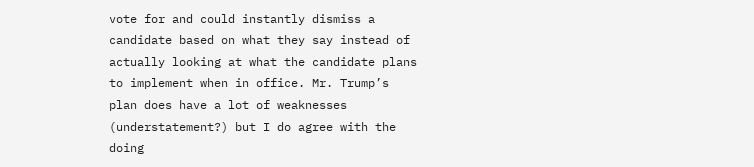vote for and could instantly dismiss a candidate based on what they say instead of actually looking at what the candidate plans to implement when in office. Mr. Trump’s plan does have a lot of weaknesses (understatement?) but I do agree with the doing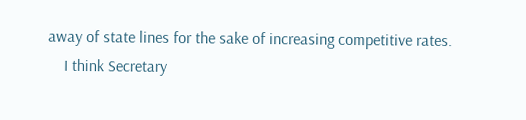away of state lines for the sake of increasing competitive rates.
    I think Secretary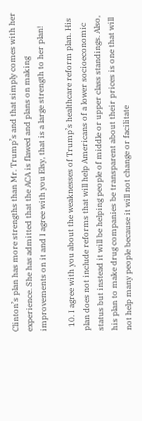Clinton’s plan has more strengths than Mr. Trump’s and that simply comes with her experience. She has admitted that the ACA is flawed and plans on making improvements on it and I agree with you Elsy, that is a large strength to her plan!

  10. I agree with you about the weaknesses of Trump’s healthcare reform plan. His plan does not include reforms that will help Americans of a lower socioeconomic status but instead it will be helping people of middle or upper class standings. Also, his plan to make drug companies be transparent about their prices is one that will not help many people because it will not change or facilitate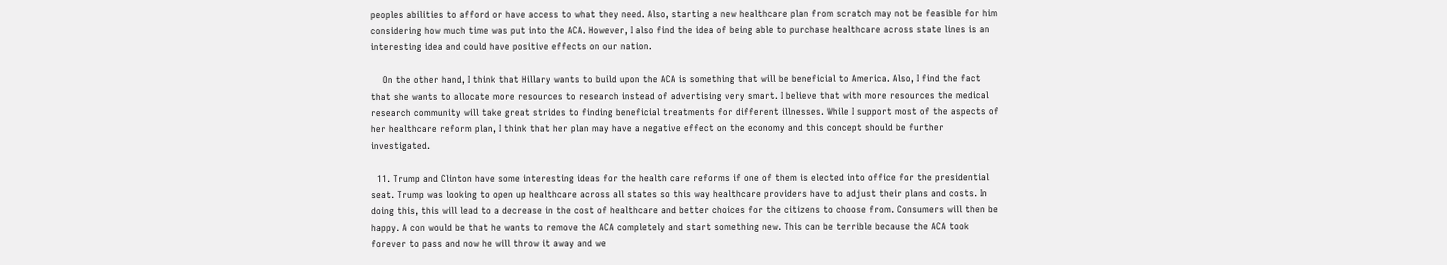peoples abilities to afford or have access to what they need. Also, starting a new healthcare plan from scratch may not be feasible for him considering how much time was put into the ACA. However, I also find the idea of being able to purchase healthcare across state lines is an interesting idea and could have positive effects on our nation.

    On the other hand, I think that Hillary wants to build upon the ACA is something that will be beneficial to America. Also, I find the fact that she wants to allocate more resources to research instead of advertising very smart. I believe that with more resources the medical research community will take great strides to finding beneficial treatments for different illnesses. While I support most of the aspects of her healthcare reform plan, I think that her plan may have a negative effect on the economy and this concept should be further investigated.

  11. Trump and Clinton have some interesting ideas for the health care reforms if one of them is elected into office for the presidential seat. Trump was looking to open up healthcare across all states so this way healthcare providers have to adjust their plans and costs. In doing this, this will lead to a decrease in the cost of healthcare and better choices for the citizens to choose from. Consumers will then be happy. A con would be that he wants to remove the ACA completely and start something new. This can be terrible because the ACA took forever to pass and now he will throw it away and we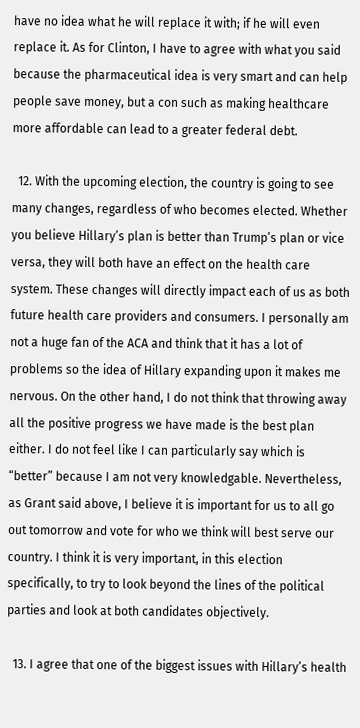have no idea what he will replace it with; if he will even replace it. As for Clinton, I have to agree with what you said because the pharmaceutical idea is very smart and can help people save money, but a con such as making healthcare more affordable can lead to a greater federal debt.

  12. With the upcoming election, the country is going to see many changes, regardless of who becomes elected. Whether you believe Hillary’s plan is better than Trump’s plan or vice versa, they will both have an effect on the health care system. These changes will directly impact each of us as both future health care providers and consumers. I personally am not a huge fan of the ACA and think that it has a lot of problems so the idea of Hillary expanding upon it makes me nervous. On the other hand, I do not think that throwing away all the positive progress we have made is the best plan either. I do not feel like I can particularly say which is “better” because I am not very knowledgable. Nevertheless, as Grant said above, I believe it is important for us to all go out tomorrow and vote for who we think will best serve our country. I think it is very important, in this election specifically, to try to look beyond the lines of the political parties and look at both candidates objectively.

  13. I agree that one of the biggest issues with Hillary’s health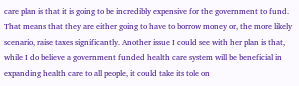care plan is that it is going to be incredibly expensive for the government to fund. That means that they are either going to have to borrow money or, the more likely scenario, raise taxes significantly. Another issue I could see with her plan is that, while I do believe a government funded health care system will be beneficial in expanding health care to all people, it could take its tole on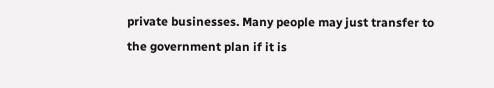private businesses. Many people may just transfer to the government plan if it is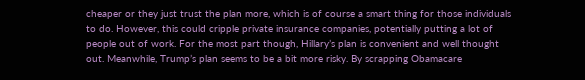cheaper or they just trust the plan more, which is of course a smart thing for those individuals to do. However, this could cripple private insurance companies, potentially putting a lot of people out of work. For the most part though, Hillary’s plan is convenient and well thought out. Meanwhile, Trump’s plan seems to be a bit more risky. By scrapping Obamacare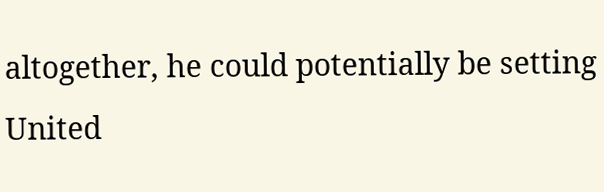altogether, he could potentially be setting United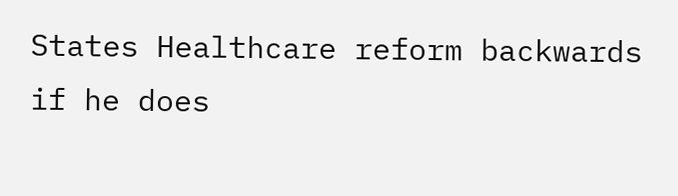States Healthcare reform backwards if he does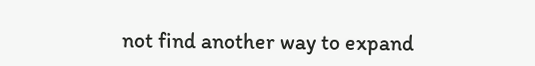not find another way to expand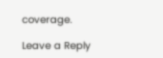coverage.

Leave a Reply